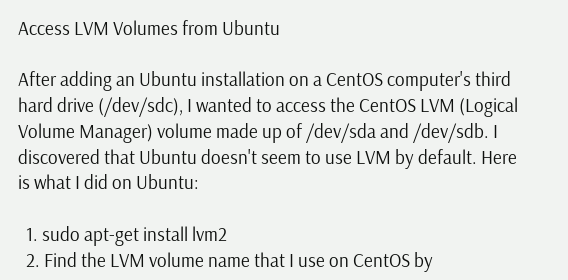Access LVM Volumes from Ubuntu

After adding an Ubuntu installation on a CentOS computer's third hard drive (/dev/sdc), I wanted to access the CentOS LVM (Logical Volume Manager) volume made up of /dev/sda and /dev/sdb. I discovered that Ubuntu doesn't seem to use LVM by default. Here is what I did on Ubuntu:

  1. sudo apt-get install lvm2
  2. Find the LVM volume name that I use on CentOS by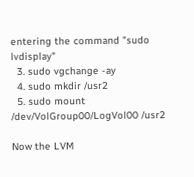entering the command "sudo lvdisplay"
  3. sudo vgchange -ay
  4. sudo mkdir /usr2
  5. sudo mount /dev/VolGroup00/LogVol00 /usr2

Now the LVM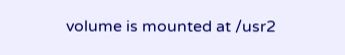volume is mounted at /usr2